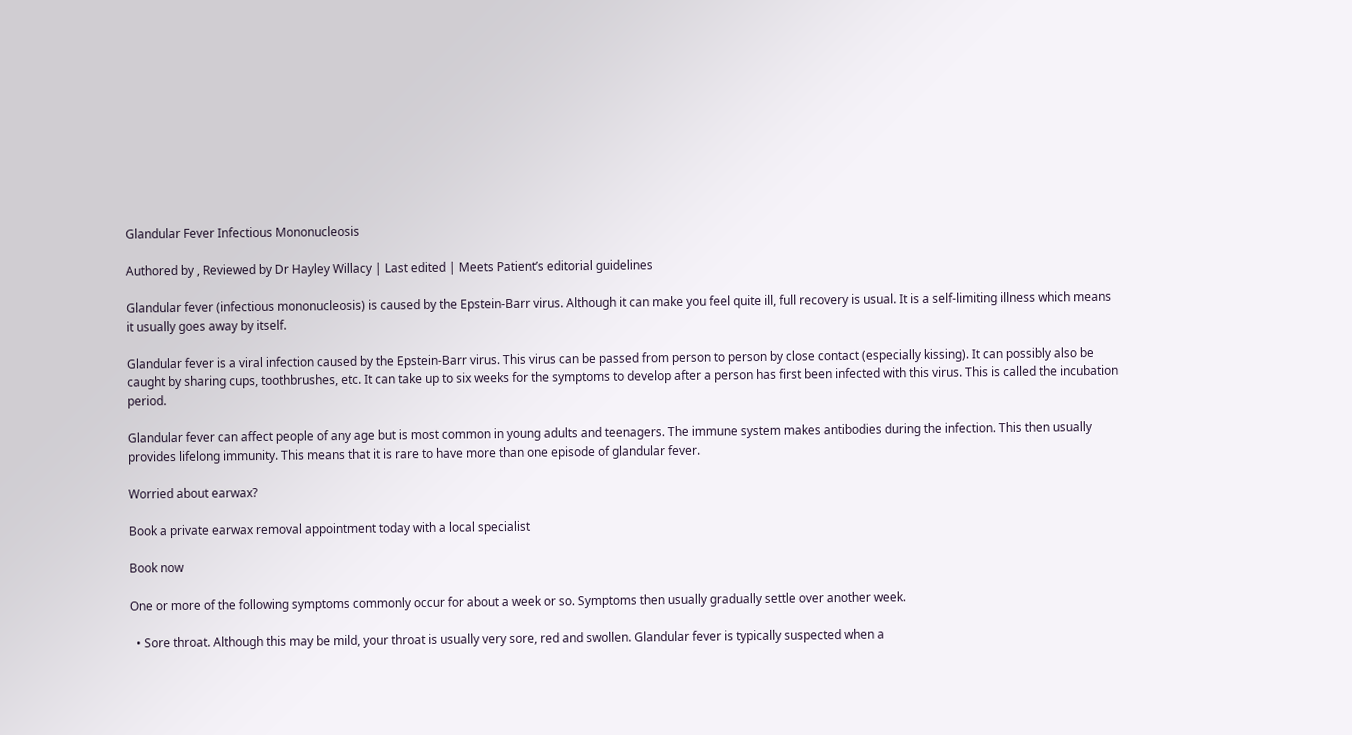Glandular Fever Infectious Mononucleosis

Authored by , Reviewed by Dr Hayley Willacy | Last edited | Meets Patient’s editorial guidelines

Glandular fever (infectious mononucleosis) is caused by the Epstein-Barr virus. Although it can make you feel quite ill, full recovery is usual. It is a self-limiting illness which means it usually goes away by itself.

Glandular fever is a viral infection caused by the Epstein-Barr virus. This virus can be passed from person to person by close contact (especially kissing). It can possibly also be caught by sharing cups, toothbrushes, etc. It can take up to six weeks for the symptoms to develop after a person has first been infected with this virus. This is called the incubation period.

Glandular fever can affect people of any age but is most common in young adults and teenagers. The immune system makes antibodies during the infection. This then usually provides lifelong immunity. This means that it is rare to have more than one episode of glandular fever.

Worried about earwax?

Book a private earwax removal appointment today with a local specialist

Book now

One or more of the following symptoms commonly occur for about a week or so. Symptoms then usually gradually settle over another week.

  • Sore throat. Although this may be mild, your throat is usually very sore, red and swollen. Glandular fever is typically suspected when a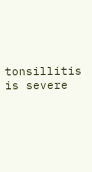tonsillitis is severe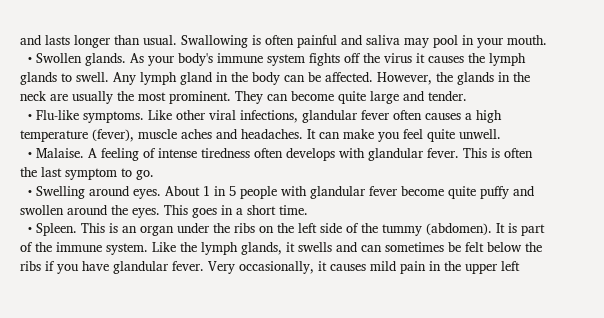and lasts longer than usual. Swallowing is often painful and saliva may pool in your mouth.
  • Swollen glands. As your body's immune system fights off the virus it causes the lymph glands to swell. Any lymph gland in the body can be affected. However, the glands in the neck are usually the most prominent. They can become quite large and tender.
  • Flu-like symptoms. Like other viral infections, glandular fever often causes a high temperature (fever), muscle aches and headaches. It can make you feel quite unwell.
  • Malaise. A feeling of intense tiredness often develops with glandular fever. This is often the last symptom to go.
  • Swelling around eyes. About 1 in 5 people with glandular fever become quite puffy and swollen around the eyes. This goes in a short time.
  • Spleen. This is an organ under the ribs on the left side of the tummy (abdomen). It is part of the immune system. Like the lymph glands, it swells and can sometimes be felt below the ribs if you have glandular fever. Very occasionally, it causes mild pain in the upper left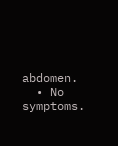abdomen.
  • No symptoms.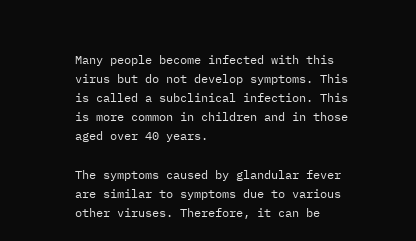Many people become infected with this virus but do not develop symptoms. This is called a subclinical infection. This is more common in children and in those aged over 40 years.

The symptoms caused by glandular fever are similar to symptoms due to various other viruses. Therefore, it can be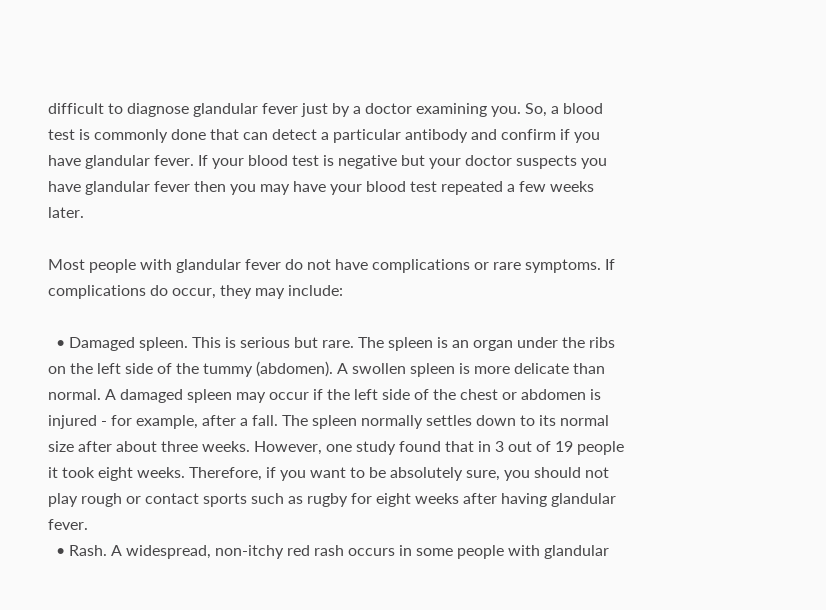difficult to diagnose glandular fever just by a doctor examining you. So, a blood test is commonly done that can detect a particular antibody and confirm if you have glandular fever. If your blood test is negative but your doctor suspects you have glandular fever then you may have your blood test repeated a few weeks later.

Most people with glandular fever do not have complications or rare symptoms. If complications do occur, they may include:

  • Damaged spleen. This is serious but rare. The spleen is an organ under the ribs on the left side of the tummy (abdomen). A swollen spleen is more delicate than normal. A damaged spleen may occur if the left side of the chest or abdomen is injured - for example, after a fall. The spleen normally settles down to its normal size after about three weeks. However, one study found that in 3 out of 19 people it took eight weeks. Therefore, if you want to be absolutely sure, you should not play rough or contact sports such as rugby for eight weeks after having glandular fever.
  • Rash. A widespread, non-itchy red rash occurs in some people with glandular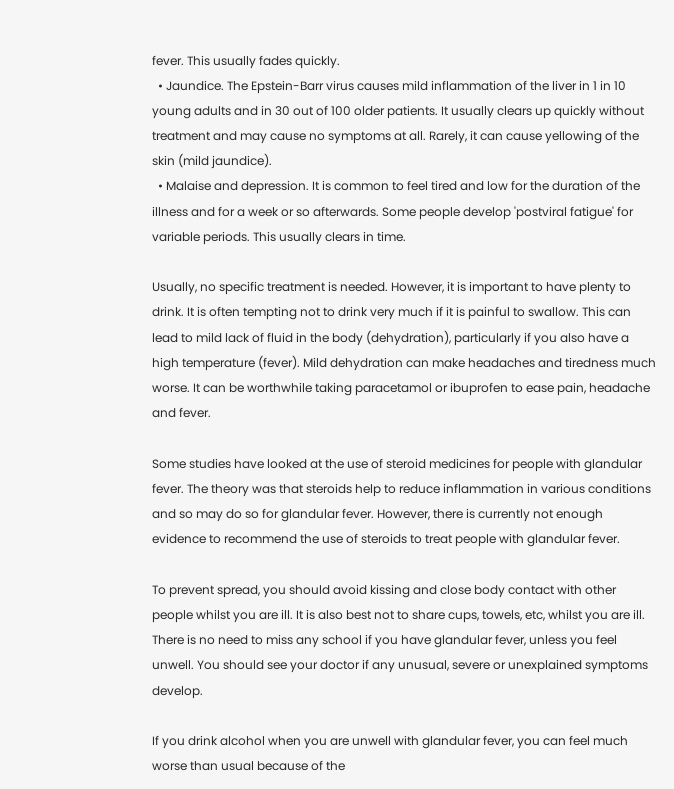fever. This usually fades quickly.
  • Jaundice. The Epstein-Barr virus causes mild inflammation of the liver in 1 in 10 young adults and in 30 out of 100 older patients. It usually clears up quickly without treatment and may cause no symptoms at all. Rarely, it can cause yellowing of the skin (mild jaundice).
  • Malaise and depression. It is common to feel tired and low for the duration of the illness and for a week or so afterwards. Some people develop 'postviral fatigue' for variable periods. This usually clears in time.

Usually, no specific treatment is needed. However, it is important to have plenty to drink. It is often tempting not to drink very much if it is painful to swallow. This can lead to mild lack of fluid in the body (dehydration), particularly if you also have a high temperature (fever). Mild dehydration can make headaches and tiredness much worse. It can be worthwhile taking paracetamol or ibuprofen to ease pain, headache and fever.

Some studies have looked at the use of steroid medicines for people with glandular fever. The theory was that steroids help to reduce inflammation in various conditions and so may do so for glandular fever. However, there is currently not enough evidence to recommend the use of steroids to treat people with glandular fever.

To prevent spread, you should avoid kissing and close body contact with other people whilst you are ill. It is also best not to share cups, towels, etc, whilst you are ill. There is no need to miss any school if you have glandular fever, unless you feel unwell. You should see your doctor if any unusual, severe or unexplained symptoms develop.

If you drink alcohol when you are unwell with glandular fever, you can feel much worse than usual because of the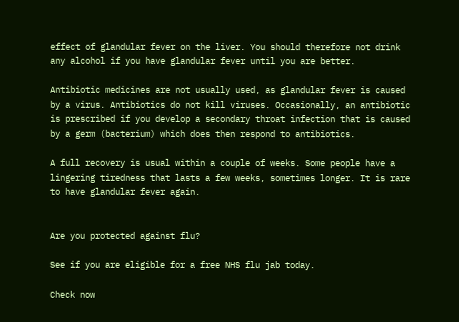effect of glandular fever on the liver. You should therefore not drink any alcohol if you have glandular fever until you are better.

Antibiotic medicines are not usually used, as glandular fever is caused by a virus. Antibiotics do not kill viruses. Occasionally, an antibiotic is prescribed if you develop a secondary throat infection that is caused by a germ (bacterium) which does then respond to antibiotics.

A full recovery is usual within a couple of weeks. Some people have a lingering tiredness that lasts a few weeks, sometimes longer. It is rare to have glandular fever again.


Are you protected against flu?

See if you are eligible for a free NHS flu jab today.

Check now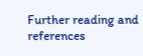Further reading and references